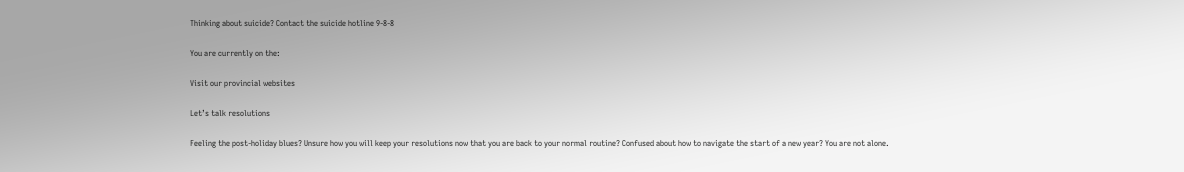Thinking about suicide? Contact the suicide hotline 9-8-8

You are currently on the:

Visit our provincial websites

Let’s talk resolutions

Feeling the post-holiday blues? Unsure how you will keep your resolutions now that you are back to your normal routine? Confused about how to navigate the start of a new year? You are not alone.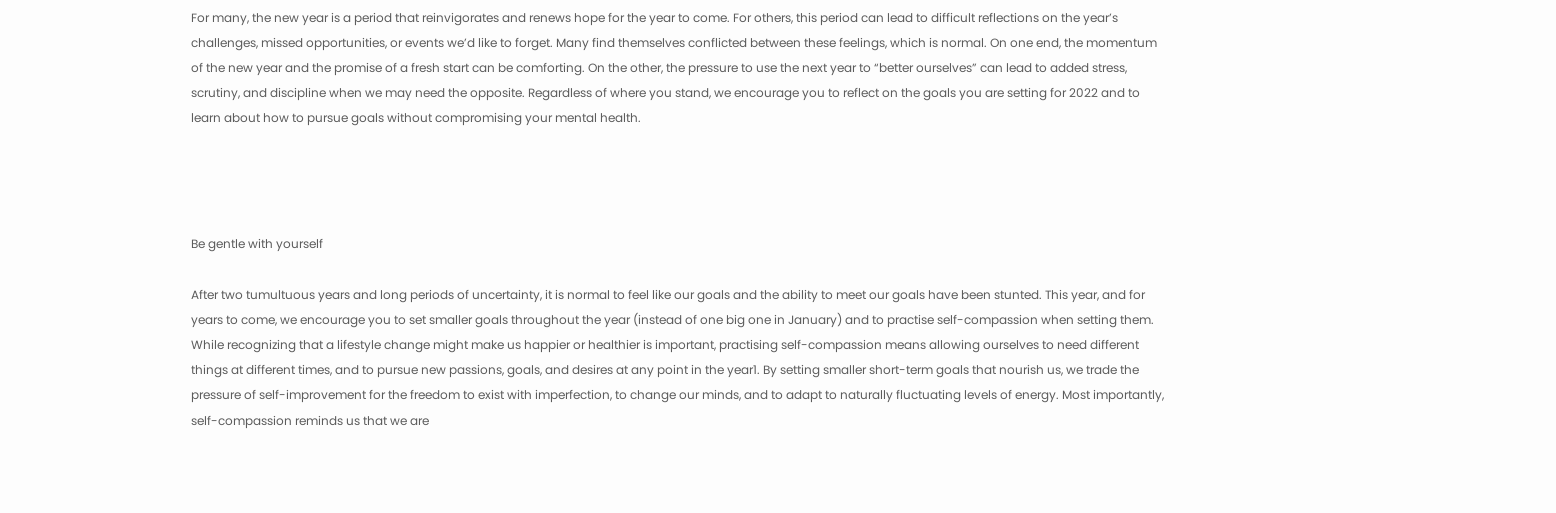For many, the new year is a period that reinvigorates and renews hope for the year to come. For others, this period can lead to difficult reflections on the year’s challenges, missed opportunities, or events we’d like to forget. Many find themselves conflicted between these feelings, which is normal. On one end, the momentum of the new year and the promise of a fresh start can be comforting. On the other, the pressure to use the next year to “better ourselves” can lead to added stress, scrutiny, and discipline when we may need the opposite. Regardless of where you stand, we encourage you to reflect on the goals you are setting for 2022 and to learn about how to pursue goals without compromising your mental health.




Be gentle with yourself

After two tumultuous years and long periods of uncertainty, it is normal to feel like our goals and the ability to meet our goals have been stunted. This year, and for years to come, we encourage you to set smaller goals throughout the year (instead of one big one in January) and to practise self-compassion when setting them. While recognizing that a lifestyle change might make us happier or healthier is important, practising self-compassion means allowing ourselves to need different things at different times, and to pursue new passions, goals, and desires at any point in the year1. By setting smaller short-term goals that nourish us, we trade the pressure of self-improvement for the freedom to exist with imperfection, to change our minds, and to adapt to naturally fluctuating levels of energy. Most importantly, self-compassion reminds us that we are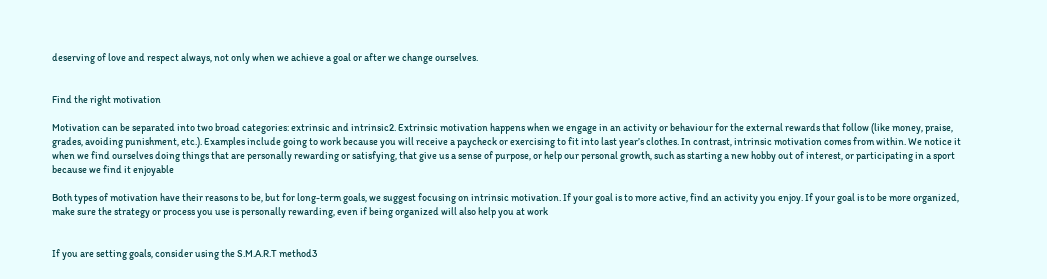deserving of love and respect always, not only when we achieve a goal or after we change ourselves.


Find the right motivation

Motivation can be separated into two broad categories: extrinsic and intrinsic2. Extrinsic motivation happens when we engage in an activity or behaviour for the external rewards that follow (like money, praise, grades, avoiding punishment, etc.). Examples include going to work because you will receive a paycheck or exercising to fit into last year’s clothes. In contrast, intrinsic motivation comes from within. We notice it when we find ourselves doing things that are personally rewarding or satisfying, that give us a sense of purpose, or help our personal growth, such as starting a new hobby out of interest, or participating in a sport because we find it enjoyable

Both types of motivation have their reasons to be, but for long-term goals, we suggest focusing on intrinsic motivation. If your goal is to more active, find an activity you enjoy. If your goal is to be more organized, make sure the strategy or process you use is personally rewarding, even if being organized will also help you at work


If you are setting goals, consider using the S.M.A.R.T method3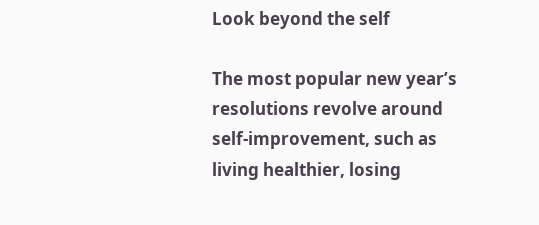Look beyond the self

The most popular new year’s resolutions revolve around self-improvement, such as living healthier, losing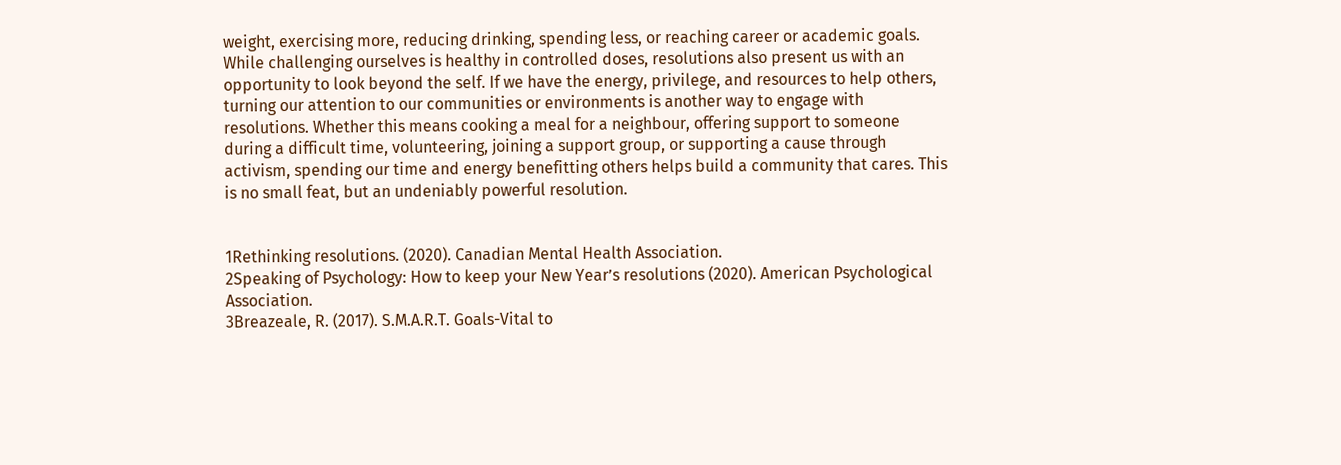weight, exercising more, reducing drinking, spending less, or reaching career or academic goals. While challenging ourselves is healthy in controlled doses, resolutions also present us with an opportunity to look beyond the self. If we have the energy, privilege, and resources to help others, turning our attention to our communities or environments is another way to engage with resolutions. Whether this means cooking a meal for a neighbour, offering support to someone during a difficult time, volunteering, joining a support group, or supporting a cause through activism, spending our time and energy benefitting others helps build a community that cares. This is no small feat, but an undeniably powerful resolution.


1Rethinking resolutions. (2020). Canadian Mental Health Association.
2Speaking of Psychology: How to keep your New Year’s resolutions (2020). American Psychological Association.
3Breazeale, R. (2017). S.M.A.R.T. Goals-Vital to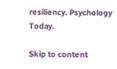resiliency. Psychology Today.

Skip to content